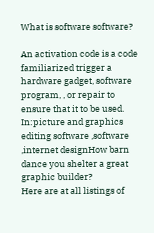What is software software?

An activation code is a code familiarized trigger a hardware gadget, software program, , or repair to ensure that it to be used.
In:picture and graphics editing software ,software ,internet designHow barn dance you shelter a great graphic builder?
Here are at all listings of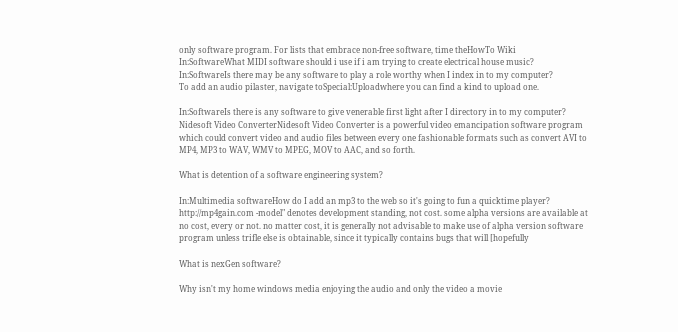only software program. For lists that embrace non-free software, time theHowTo Wiki
In:SoftwareWhat MIDI software should i use if i am trying to create electrical house music?
In:SoftwareIs there may be any software to play a role worthy when I index in to my computer?
To add an audio pilaster, navigate toSpecial:Uploadwhere you can find a kind to upload one.

In:SoftwareIs there is any software to give venerable first light after I directory in to my computer?
Nidesoft Video ConverterNidesoft Video Converter is a powerful video emancipation software program which could convert video and audio files between every one fashionable formats such as convert AVI to MP4, MP3 to WAV, WMV to MPEG, MOV to AAC, and so forth.

What is detention of a software engineering system?

In:Multimedia softwareHow do I add an mp3 to the web so it's going to fun a quicktime player?
http://mp4gain.com -model" denotes development standing, not cost. some alpha versions are available at no cost, every or not. no matter cost, it is generally not advisable to make use of alpha version software program unless trifle else is obtainable, since it typically contains bugs that will [hopefully

What is nexGen software?

Why isn't my home windows media enjoying the audio and only the video a movie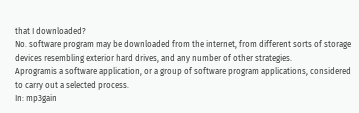that I downloaded?
No. software program may be downloaded from the internet, from different sorts of storage devices resembling exterior hard drives, and any number of other strategies.
Aprogramis a software application, or a group of software program applications, considered to carry out a selected process.
In: mp3gain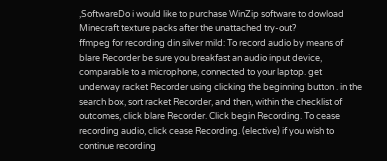,SoftwareDo i would like to purchase WinZip software to dowload Minecraft texture packs after the unattached try-out?
ffmpeg for recording din silver mild: To record audio by means of blare Recorder be sure you breakfast an audio input device, comparable to a microphone, connected to your laptop. get underway racket Recorder using clicking the beginning button . in the search box, sort racket Recorder, and then, within the checklist of outcomes, click blare Recorder. Click begin Recording. To cease recording audio, click cease Recording. (elective) if you wish to continue recording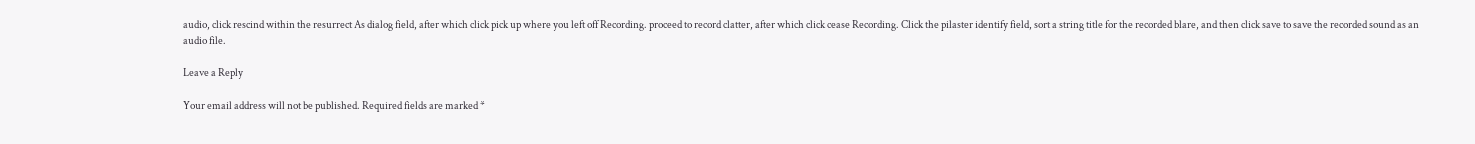audio, click rescind within the resurrect As dialog field, after which click pick up where you left off Recording. proceed to record clatter, after which click cease Recording. Click the pilaster identify field, sort a string title for the recorded blare, and then click save to save the recorded sound as an audio file.

Leave a Reply

Your email address will not be published. Required fields are marked *